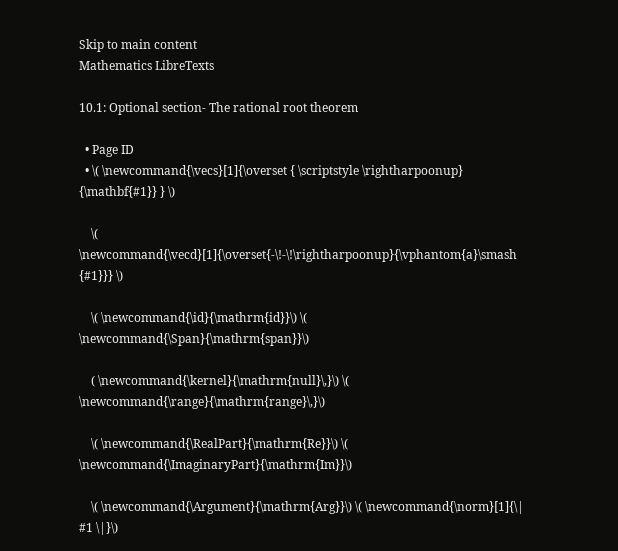Skip to main content
Mathematics LibreTexts

10.1: Optional section- The rational root theorem

  • Page ID
  • \( \newcommand{\vecs}[1]{\overset { \scriptstyle \rightharpoonup} {\mathbf{#1}} } \)

    \( \newcommand{\vecd}[1]{\overset{-\!-\!\rightharpoonup}{\vphantom{a}\smash {#1}}} \)

    \( \newcommand{\id}{\mathrm{id}}\) \( \newcommand{\Span}{\mathrm{span}}\)

    ( \newcommand{\kernel}{\mathrm{null}\,}\) \( \newcommand{\range}{\mathrm{range}\,}\)

    \( \newcommand{\RealPart}{\mathrm{Re}}\) \( \newcommand{\ImaginaryPart}{\mathrm{Im}}\)

    \( \newcommand{\Argument}{\mathrm{Arg}}\) \( \newcommand{\norm}[1]{\| #1 \|}\)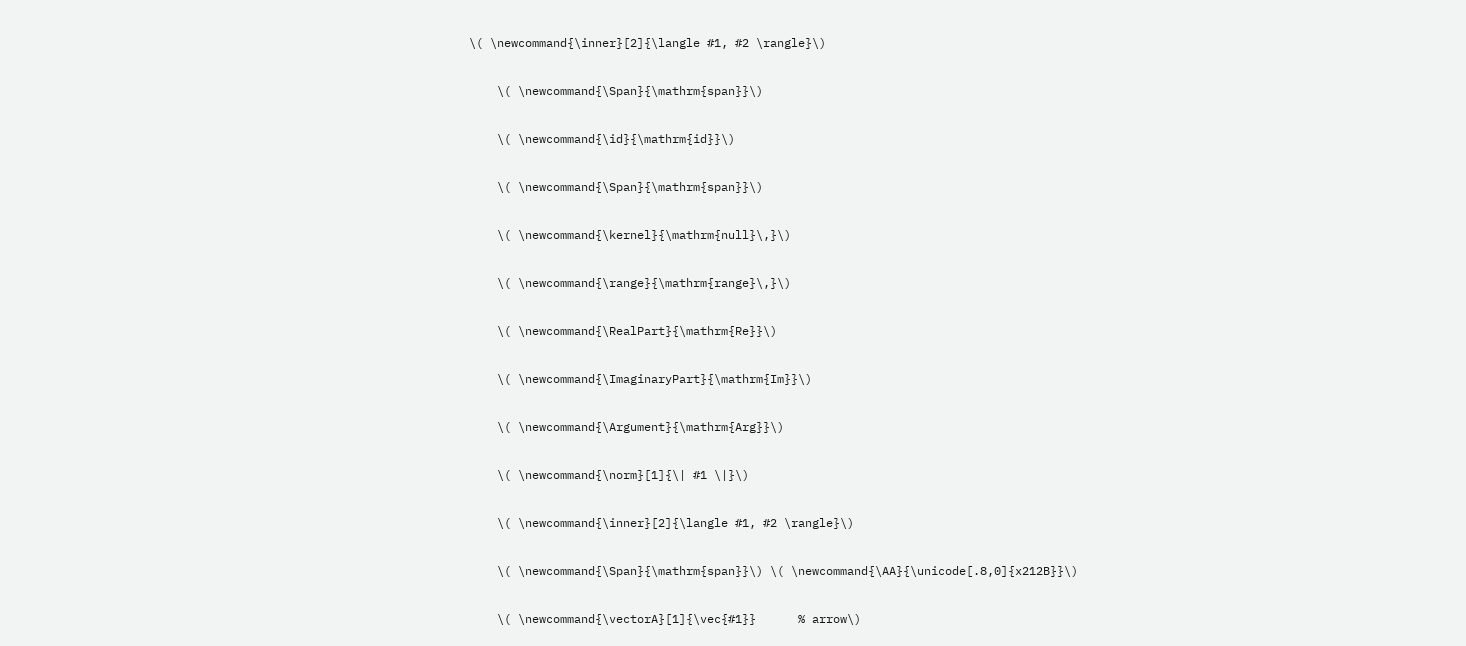\( \newcommand{\inner}[2]{\langle #1, #2 \rangle}\)

    \( \newcommand{\Span}{\mathrm{span}}\)

    \( \newcommand{\id}{\mathrm{id}}\)

    \( \newcommand{\Span}{\mathrm{span}}\)

    \( \newcommand{\kernel}{\mathrm{null}\,}\)

    \( \newcommand{\range}{\mathrm{range}\,}\)

    \( \newcommand{\RealPart}{\mathrm{Re}}\)

    \( \newcommand{\ImaginaryPart}{\mathrm{Im}}\)

    \( \newcommand{\Argument}{\mathrm{Arg}}\)

    \( \newcommand{\norm}[1]{\| #1 \|}\)

    \( \newcommand{\inner}[2]{\langle #1, #2 \rangle}\)

    \( \newcommand{\Span}{\mathrm{span}}\) \( \newcommand{\AA}{\unicode[.8,0]{x212B}}\)

    \( \newcommand{\vectorA}[1]{\vec{#1}}      % arrow\)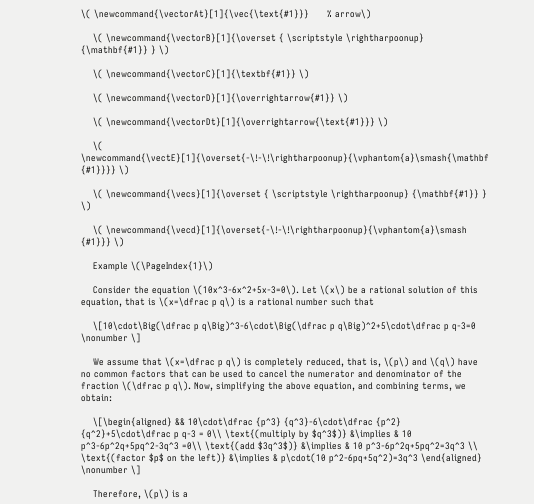\( \newcommand{\vectorAt}[1]{\vec{\text{#1}}}      % arrow\)

    \( \newcommand{\vectorB}[1]{\overset { \scriptstyle \rightharpoonup} {\mathbf{#1}} } \)

    \( \newcommand{\vectorC}[1]{\textbf{#1}} \)

    \( \newcommand{\vectorD}[1]{\overrightarrow{#1}} \)

    \( \newcommand{\vectorDt}[1]{\overrightarrow{\text{#1}}} \)

    \( \newcommand{\vectE}[1]{\overset{-\!-\!\rightharpoonup}{\vphantom{a}\smash{\mathbf {#1}}}} \)

    \( \newcommand{\vecs}[1]{\overset { \scriptstyle \rightharpoonup} {\mathbf{#1}} } \)

    \( \newcommand{\vecd}[1]{\overset{-\!-\!\rightharpoonup}{\vphantom{a}\smash {#1}}} \)

    Example \(\PageIndex{1}\)

    Consider the equation \(10x^3-6x^2+5x-3=0\). Let \(x\) be a rational solution of this equation, that is \(x=\dfrac p q\) is a rational number such that

    \[10\cdot\Big(\dfrac p q\Big)^3-6\cdot\Big(\dfrac p q\Big)^2+5\cdot\dfrac p q-3=0 \nonumber \]

    We assume that \(x=\dfrac p q\) is completely reduced, that is, \(p\) and \(q\) have no common factors that can be used to cancel the numerator and denominator of the fraction \(\dfrac p q\). Now, simplifying the above equation, and combining terms, we obtain:

    \[\begin{aligned} && 10\cdot\dfrac {p^3} {q^3}-6\cdot\dfrac {p^2} {q^2}+5\cdot\dfrac p q-3 = 0\\ \text{(multiply by $q^3$)} &\implies & 10 p^3-6p^2q+5pq^2-3q^3 =0\\ \text{(add $3q^3$)} &\implies & 10 p^3-6p^2q+5pq^2=3q^3 \\ \text{(factor $p$ on the left)} &\implies & p\cdot(10 p^2-6pq+5q^2)=3q^3 \end{aligned} \nonumber \]

    Therefore, \(p\) is a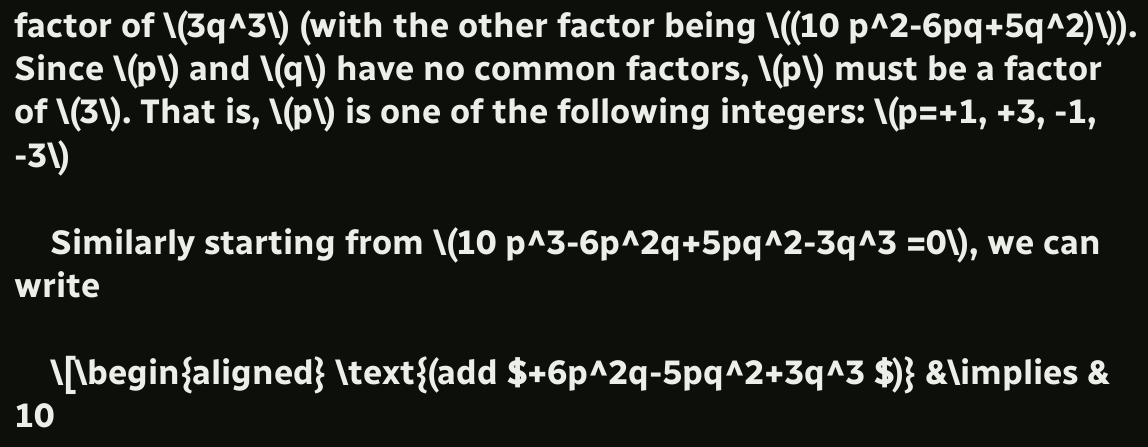factor of \(3q^3\) (with the other factor being \((10 p^2-6pq+5q^2)\)). Since \(p\) and \(q\) have no common factors, \(p\) must be a factor of \(3\). That is, \(p\) is one of the following integers: \(p=+1, +3, -1, -3\)

    Similarly starting from \(10 p^3-6p^2q+5pq^2-3q^3 =0\), we can write

    \[\begin{aligned} \text{(add $+6p^2q-5pq^2+3q^3 $)} &\implies & 10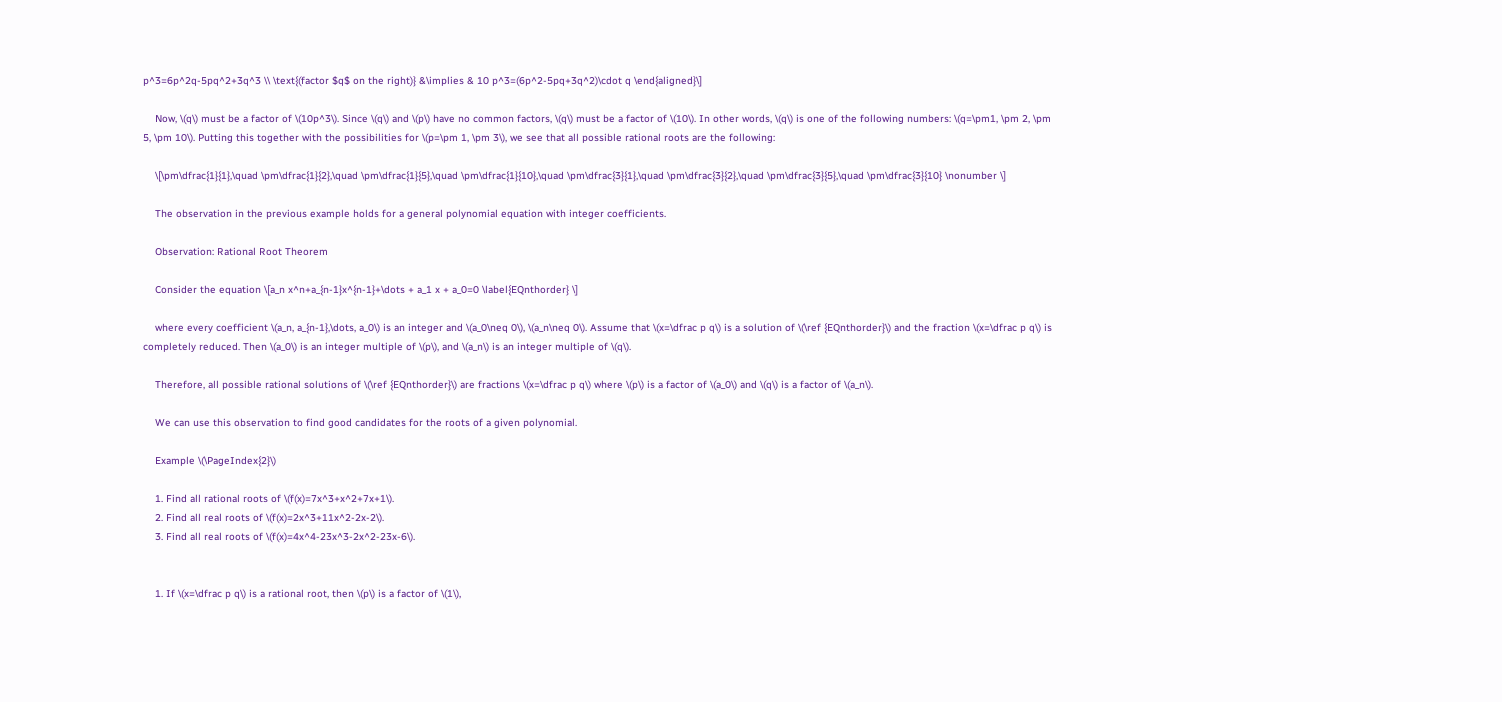p^3=6p^2q-5pq^2+3q^3 \\ \text{(factor $q$ on the right)} &\implies & 10 p^3=(6p^2-5pq+3q^2)\cdot q \end{aligned}\]

    Now, \(q\) must be a factor of \(10p^3\). Since \(q\) and \(p\) have no common factors, \(q\) must be a factor of \(10\). In other words, \(q\) is one of the following numbers: \(q=\pm1, \pm 2, \pm 5, \pm 10\). Putting this together with the possibilities for \(p=\pm 1, \pm 3\), we see that all possible rational roots are the following:

    \[\pm\dfrac{1}{1},\quad \pm\dfrac{1}{2},\quad \pm\dfrac{1}{5},\quad \pm\dfrac{1}{10},\quad \pm\dfrac{3}{1},\quad \pm\dfrac{3}{2},\quad \pm\dfrac{3}{5},\quad \pm\dfrac{3}{10} \nonumber \]

    The observation in the previous example holds for a general polynomial equation with integer coefficients.

    Observation: Rational Root Theorem

    Consider the equation \[a_n x^n+a_{n-1}x^{n-1}+\dots + a_1 x + a_0=0 \label{EQnthorder} \]

    where every coefficient \(a_n, a_{n-1},\dots, a_0\) is an integer and \(a_0\neq 0\), \(a_n\neq 0\). Assume that \(x=\dfrac p q\) is a solution of \(\ref {EQnthorder}\) and the fraction \(x=\dfrac p q\) is completely reduced. Then \(a_0\) is an integer multiple of \(p\), and \(a_n\) is an integer multiple of \(q\).

    Therefore, all possible rational solutions of \(\ref {EQnthorder}\) are fractions \(x=\dfrac p q\) where \(p\) is a factor of \(a_0\) and \(q\) is a factor of \(a_n\).

    We can use this observation to find good candidates for the roots of a given polynomial.

    Example \(\PageIndex{2}\)

    1. Find all rational roots of \(f(x)=7x^3+x^2+7x+1\).
    2. Find all real roots of \(f(x)=2x^3+11x^2-2x-2\).
    3. Find all real roots of \(f(x)=4x^4-23x^3-2x^2-23x-6\).


    1. If \(x=\dfrac p q\) is a rational root, then \(p\) is a factor of \(1\),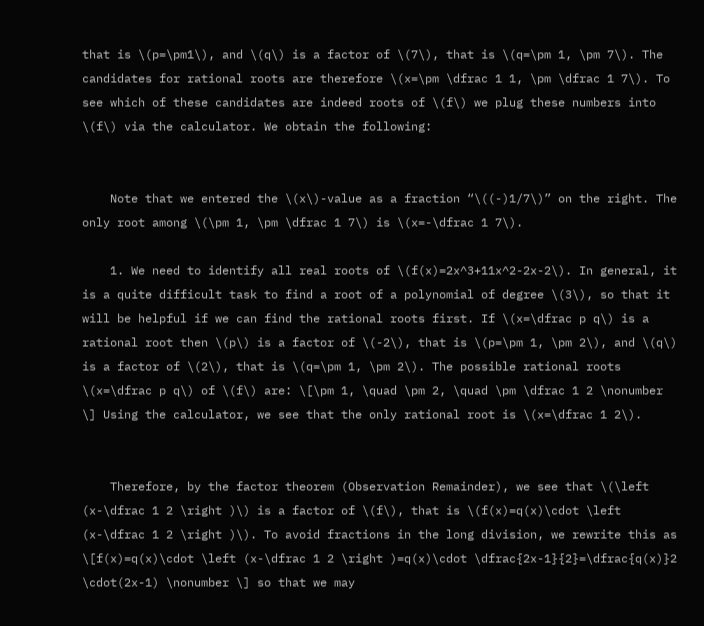that is \(p=\pm1\), and \(q\) is a factor of \(7\), that is \(q=\pm 1, \pm 7\). The candidates for rational roots are therefore \(x=\pm \dfrac 1 1, \pm \dfrac 1 7\). To see which of these candidates are indeed roots of \(f\) we plug these numbers into \(f\) via the calculator. We obtain the following:


    Note that we entered the \(x\)-value as a fraction “\((-)1/7\)” on the right. The only root among \(\pm 1, \pm \dfrac 1 7\) is \(x=-\dfrac 1 7\).

    1. We need to identify all real roots of \(f(x)=2x^3+11x^2-2x-2\). In general, it is a quite difficult task to find a root of a polynomial of degree \(3\), so that it will be helpful if we can find the rational roots first. If \(x=\dfrac p q\) is a rational root then \(p\) is a factor of \(-2\), that is \(p=\pm 1, \pm 2\), and \(q\) is a factor of \(2\), that is \(q=\pm 1, \pm 2\). The possible rational roots \(x=\dfrac p q\) of \(f\) are: \[\pm 1, \quad \pm 2, \quad \pm \dfrac 1 2 \nonumber \] Using the calculator, we see that the only rational root is \(x=\dfrac 1 2\).


    Therefore, by the factor theorem (Observation Remainder), we see that \(\left (x-\dfrac 1 2 \right )\) is a factor of \(f\), that is \(f(x)=q(x)\cdot \left (x-\dfrac 1 2 \right )\). To avoid fractions in the long division, we rewrite this as \[f(x)=q(x)\cdot \left (x-\dfrac 1 2 \right )=q(x)\cdot \dfrac{2x-1}{2}=\dfrac{q(x)}2 \cdot(2x-1) \nonumber \] so that we may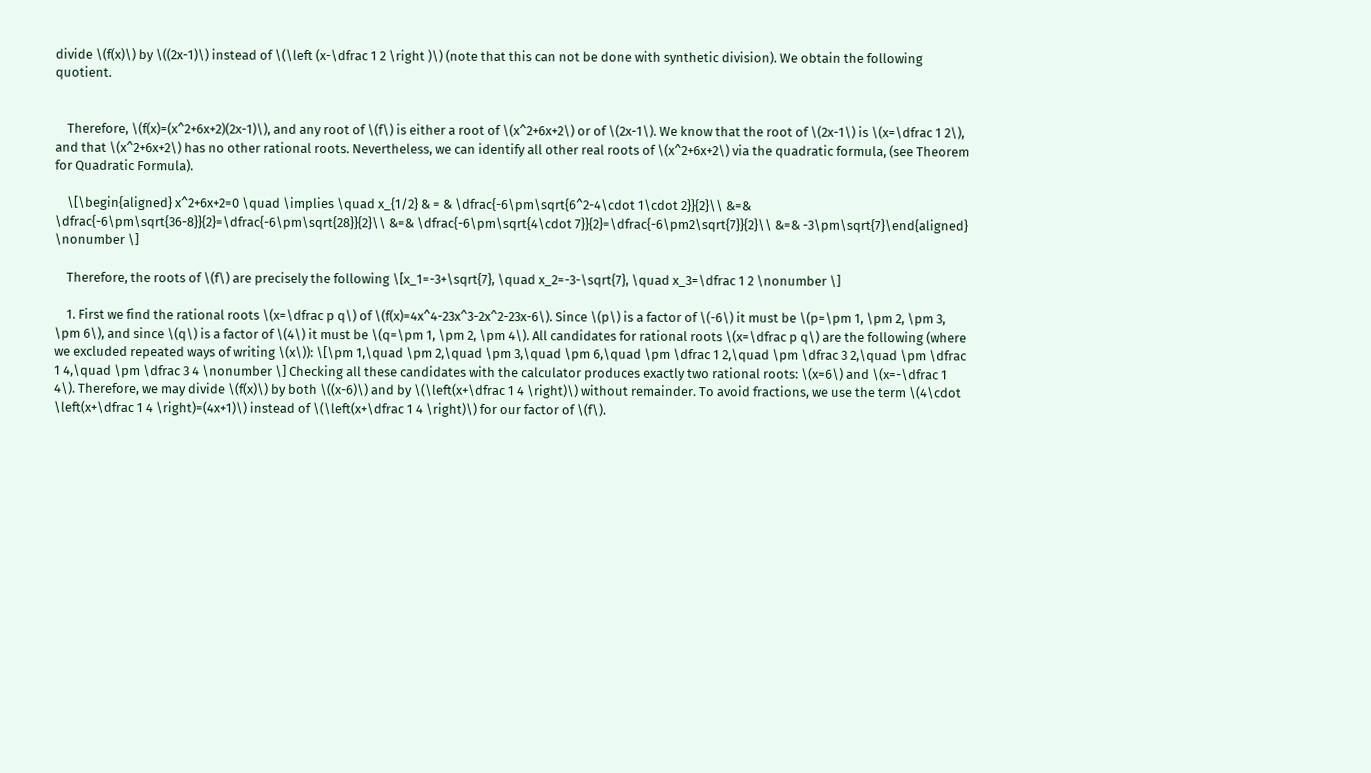divide \(f(x)\) by \((2x-1)\) instead of \(\left (x-\dfrac 1 2 \right )\) (note that this can not be done with synthetic division). We obtain the following quotient.


    Therefore, \(f(x)=(x^2+6x+2)(2x-1)\), and any root of \(f\) is either a root of \(x^2+6x+2\) or of \(2x-1\). We know that the root of \(2x-1\) is \(x=\dfrac 1 2\), and that \(x^2+6x+2\) has no other rational roots. Nevertheless, we can identify all other real roots of \(x^2+6x+2\) via the quadratic formula, (see Theorem for Quadratic Formula).

    \[\begin{aligned} x^2+6x+2=0 \quad \implies \quad x_{1/2} & = & \dfrac{-6\pm\sqrt{6^2-4\cdot 1\cdot 2}}{2}\\ &=& \dfrac{-6\pm\sqrt{36-8}}{2}=\dfrac{-6\pm\sqrt{28}}{2}\\ &=& \dfrac{-6\pm\sqrt{4\cdot 7}}{2}=\dfrac{-6\pm2\sqrt{7}}{2}\\ &=& -3\pm\sqrt{7}\end{aligned} \nonumber \]

    Therefore, the roots of \(f\) are precisely the following \[x_1=-3+\sqrt{7}, \quad x_2=-3-\sqrt{7}, \quad x_3=\dfrac 1 2 \nonumber \]

    1. First we find the rational roots \(x=\dfrac p q\) of \(f(x)=4x^4-23x^3-2x^2-23x-6\). Since \(p\) is a factor of \(-6\) it must be \(p=\pm 1, \pm 2, \pm 3, \pm 6\), and since \(q\) is a factor of \(4\) it must be \(q=\pm 1, \pm 2, \pm 4\). All candidates for rational roots \(x=\dfrac p q\) are the following (where we excluded repeated ways of writing \(x\)): \[\pm 1,\quad \pm 2,\quad \pm 3,\quad \pm 6,\quad \pm \dfrac 1 2,\quad \pm \dfrac 3 2,\quad \pm \dfrac 1 4,\quad \pm \dfrac 3 4 \nonumber \] Checking all these candidates with the calculator produces exactly two rational roots: \(x=6\) and \(x=-\dfrac 1 4\). Therefore, we may divide \(f(x)\) by both \((x-6)\) and by \(\left(x+\dfrac 1 4 \right)\) without remainder. To avoid fractions, we use the term \(4\cdot \left(x+\dfrac 1 4 \right)=(4x+1)\) instead of \(\left(x+\dfrac 1 4 \right)\) for our factor of \(f\).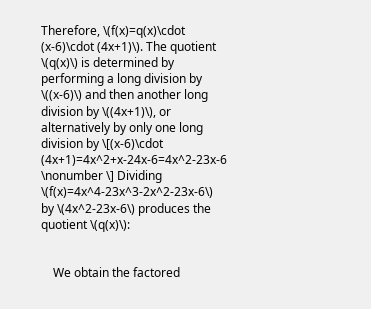Therefore, \(f(x)=q(x)\cdot (x-6)\cdot (4x+1)\). The quotient \(q(x)\) is determined by performing a long division by \((x-6)\) and then another long division by \((4x+1)\), or alternatively by only one long division by \[(x-6)\cdot (4x+1)=4x^2+x-24x-6=4x^2-23x-6 \nonumber \] Dividing \(f(x)=4x^4-23x^3-2x^2-23x-6\) by \(4x^2-23x-6\) produces the quotient \(q(x)\):


    We obtain the factored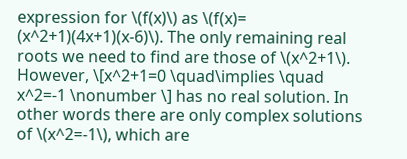expression for \(f(x)\) as \(f(x)= (x^2+1)(4x+1)(x-6)\). The only remaining real roots we need to find are those of \(x^2+1\). However, \[x^2+1=0 \quad\implies \quad x^2=-1 \nonumber \] has no real solution. In other words there are only complex solutions of \(x^2=-1\), which are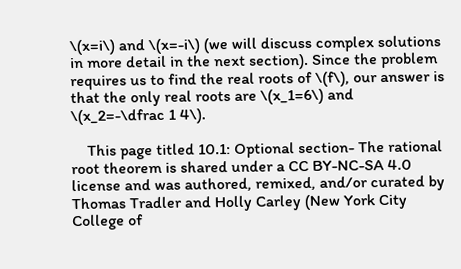\(x=i\) and \(x=-i\) (we will discuss complex solutions in more detail in the next section). Since the problem requires us to find the real roots of \(f\), our answer is that the only real roots are \(x_1=6\) and \(x_2=-\dfrac 1 4\).

    This page titled 10.1: Optional section- The rational root theorem is shared under a CC BY-NC-SA 4.0 license and was authored, remixed, and/or curated by Thomas Tradler and Holly Carley (New York City College of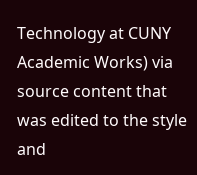Technology at CUNY Academic Works) via source content that was edited to the style and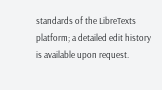standards of the LibreTexts platform; a detailed edit history is available upon request.